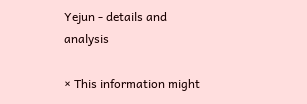Yejun - details and analysis

× This information might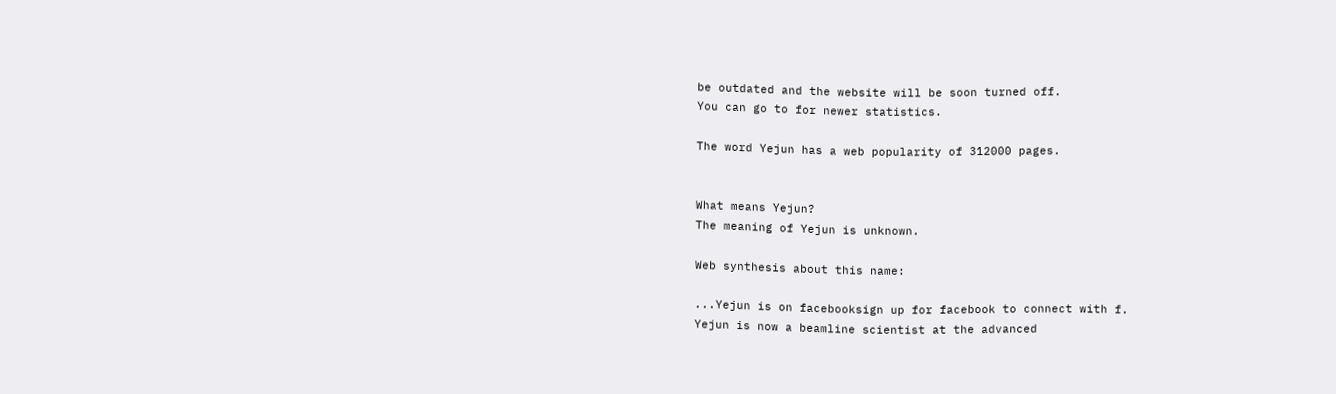be outdated and the website will be soon turned off.
You can go to for newer statistics.

The word Yejun has a web popularity of 312000 pages.


What means Yejun?
The meaning of Yejun is unknown.

Web synthesis about this name:

...Yejun is on facebooksign up for facebook to connect with f.
Yejun is now a beamline scientist at the advanced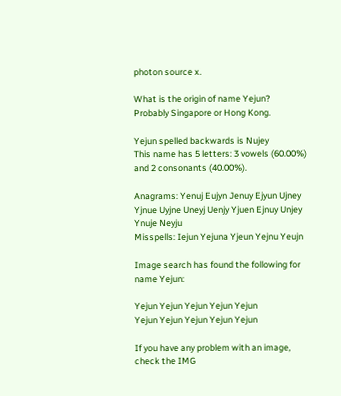photon source x.

What is the origin of name Yejun? Probably Singapore or Hong Kong.

Yejun spelled backwards is Nujey
This name has 5 letters: 3 vowels (60.00%) and 2 consonants (40.00%).

Anagrams: Yenuj Eujyn Jenuy Ejyun Ujney Yjnue Uyjne Uneyj Uenjy Yjuen Ejnuy Unjey Ynuje Neyju
Misspells: Iejun Yejuna Yjeun Yejnu Yeujn

Image search has found the following for name Yejun:

Yejun Yejun Yejun Yejun Yejun
Yejun Yejun Yejun Yejun Yejun

If you have any problem with an image, check the IMG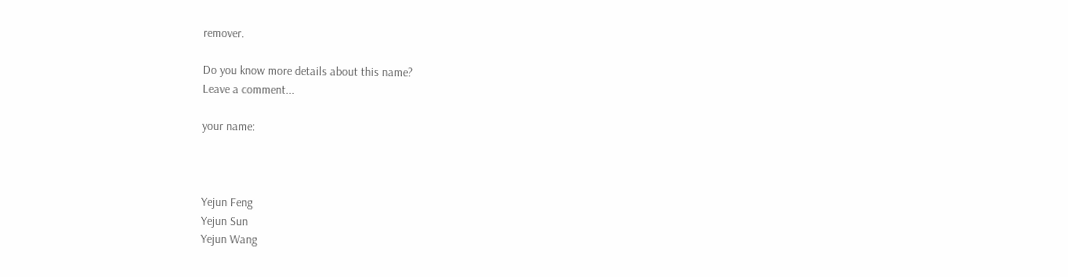remover.

Do you know more details about this name?
Leave a comment...

your name:



Yejun Feng
Yejun Sun
Yejun Wang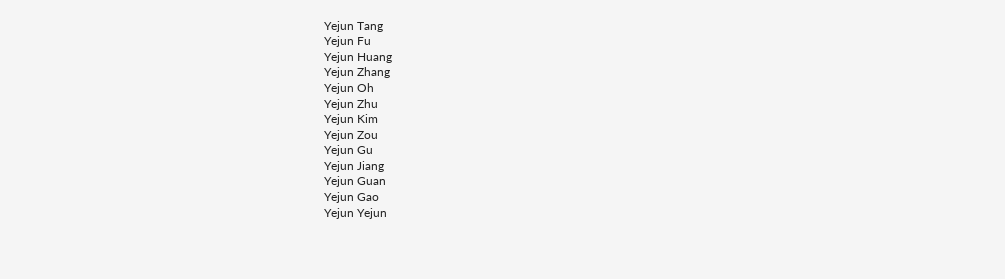Yejun Tang
Yejun Fu
Yejun Huang
Yejun Zhang
Yejun Oh
Yejun Zhu
Yejun Kim
Yejun Zou
Yejun Gu
Yejun Jiang
Yejun Guan
Yejun Gao
Yejun Yejun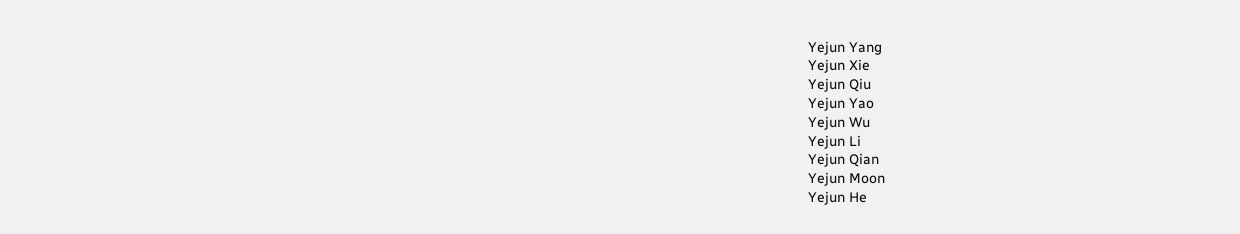Yejun Yang
Yejun Xie
Yejun Qiu
Yejun Yao
Yejun Wu
Yejun Li
Yejun Qian
Yejun Moon
Yejun He